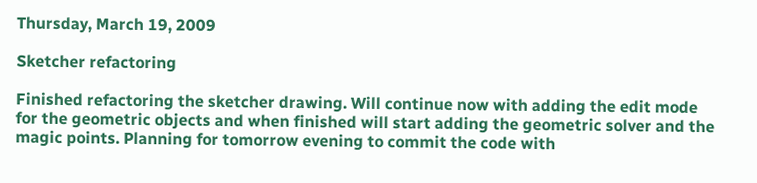Thursday, March 19, 2009

Sketcher refactoring

Finished refactoring the sketcher drawing. Will continue now with adding the edit mode for the geometric objects and when finished will start adding the geometric solver and the magic points. Planning for tomorrow evening to commit the code with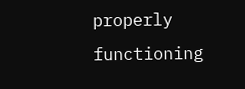properly functioning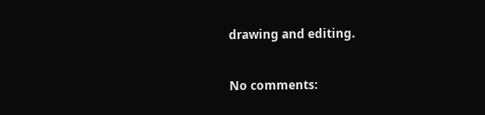drawing and editing.

No comments: